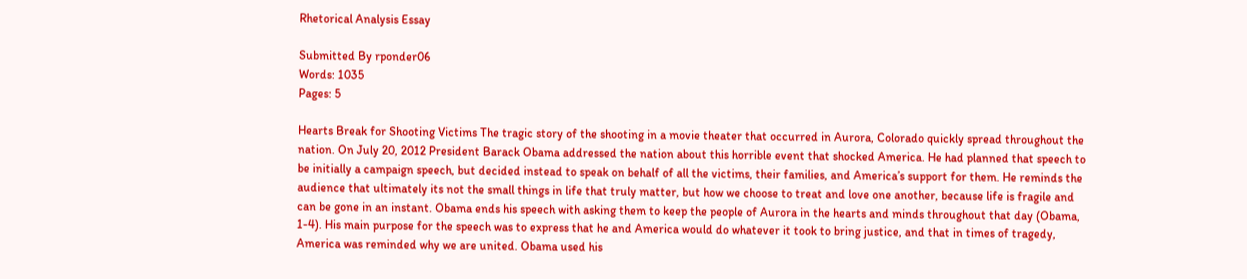Rhetorical Analysis Essay

Submitted By rponder06
Words: 1035
Pages: 5

Hearts Break for Shooting Victims The tragic story of the shooting in a movie theater that occurred in Aurora, Colorado quickly spread throughout the nation. On July 20, 2012 President Barack Obama addressed the nation about this horrible event that shocked America. He had planned that speech to be initially a campaign speech, but decided instead to speak on behalf of all the victims, their families, and America’s support for them. He reminds the audience that ultimately its not the small things in life that truly matter, but how we choose to treat and love one another, because life is fragile and can be gone in an instant. Obama ends his speech with asking them to keep the people of Aurora in the hearts and minds throughout that day (Obama, 1-4). His main purpose for the speech was to express that he and America would do whatever it took to bring justice, and that in times of tragedy, America was reminded why we are united. Obama used his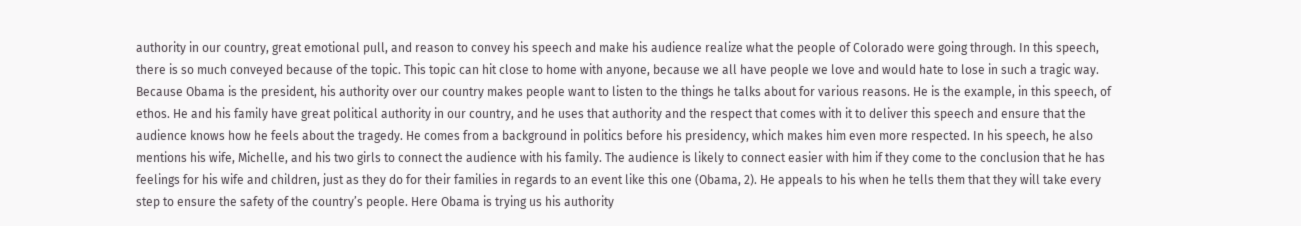authority in our country, great emotional pull, and reason to convey his speech and make his audience realize what the people of Colorado were going through. In this speech, there is so much conveyed because of the topic. This topic can hit close to home with anyone, because we all have people we love and would hate to lose in such a tragic way. Because Obama is the president, his authority over our country makes people want to listen to the things he talks about for various reasons. He is the example, in this speech, of ethos. He and his family have great political authority in our country, and he uses that authority and the respect that comes with it to deliver this speech and ensure that the audience knows how he feels about the tragedy. He comes from a background in politics before his presidency, which makes him even more respected. In his speech, he also mentions his wife, Michelle, and his two girls to connect the audience with his family. The audience is likely to connect easier with him if they come to the conclusion that he has feelings for his wife and children, just as they do for their families in regards to an event like this one (Obama, 2). He appeals to his when he tells them that they will take every step to ensure the safety of the country’s people. Here Obama is trying us his authority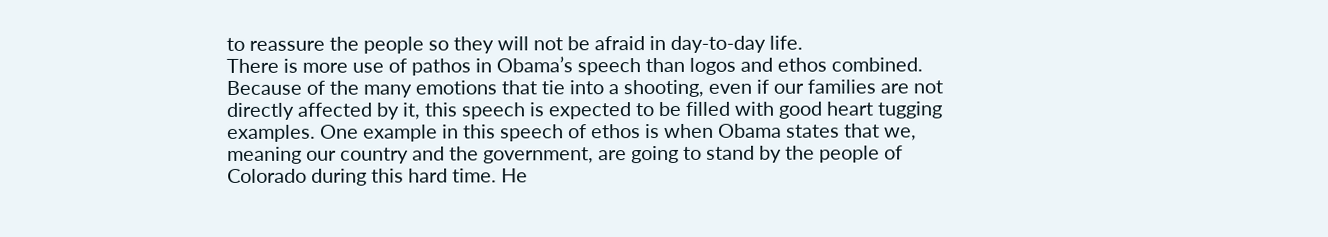to reassure the people so they will not be afraid in day-to-day life.
There is more use of pathos in Obama’s speech than logos and ethos combined. Because of the many emotions that tie into a shooting, even if our families are not directly affected by it, this speech is expected to be filled with good heart tugging examples. One example in this speech of ethos is when Obama states that we, meaning our country and the government, are going to stand by the people of Colorado during this hard time. He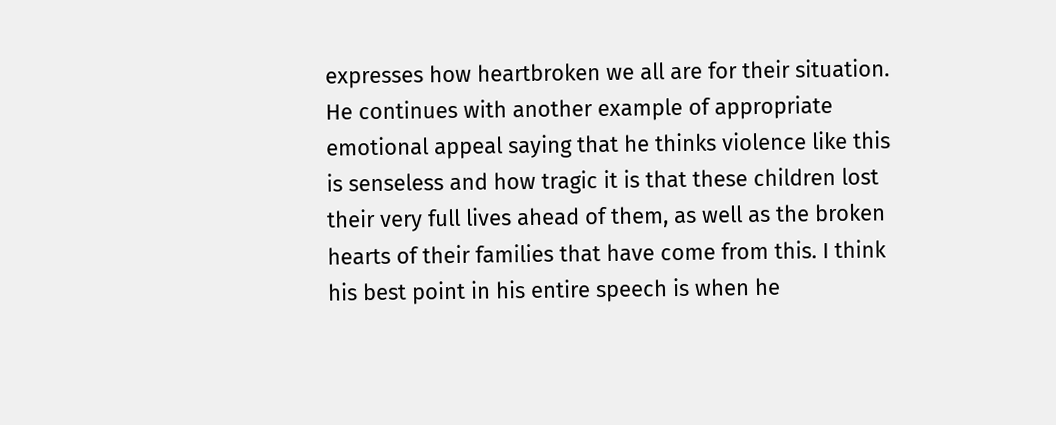expresses how heartbroken we all are for their situation. He continues with another example of appropriate emotional appeal saying that he thinks violence like this is senseless and how tragic it is that these children lost their very full lives ahead of them, as well as the broken hearts of their families that have come from this. I think his best point in his entire speech is when he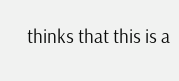thinks that this is a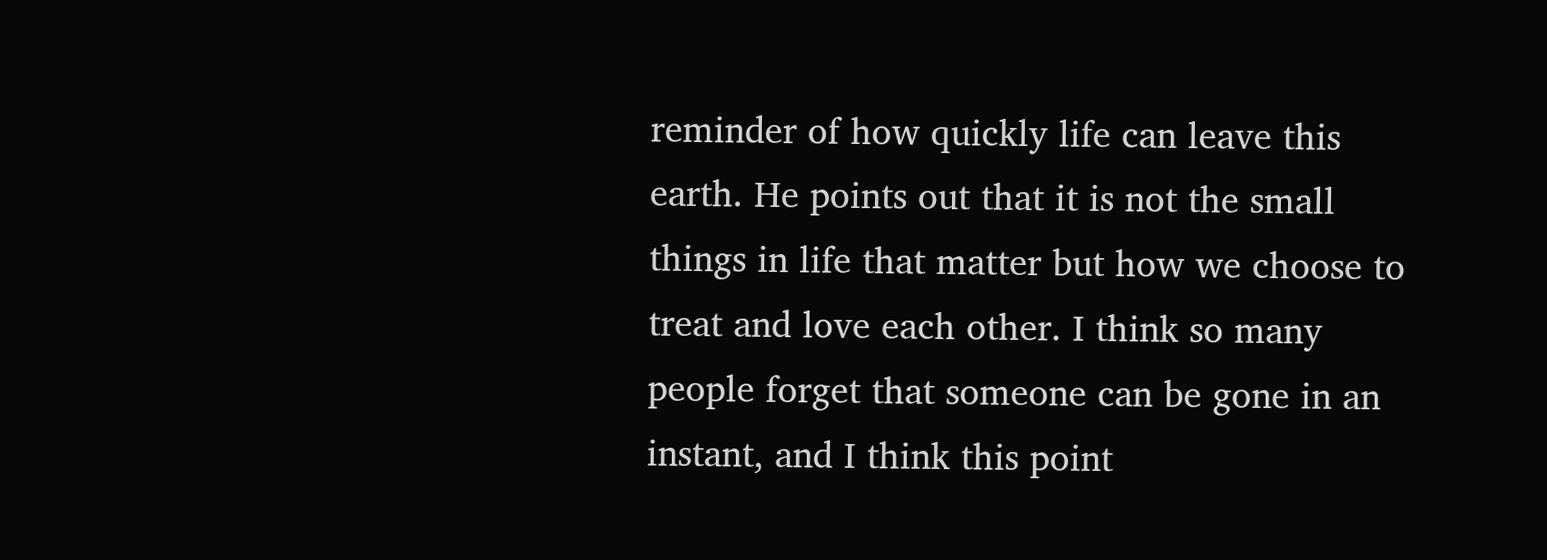reminder of how quickly life can leave this earth. He points out that it is not the small things in life that matter but how we choose to treat and love each other. I think so many people forget that someone can be gone in an instant, and I think this point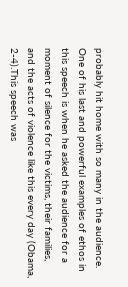probably hit home with so many in the audience. One of his last and powerful examples of ethos in this speech is when he asked the audience for a moment of silence for the victims, their families, and the acts of violence like this every day (Obama, 2-4).This speech was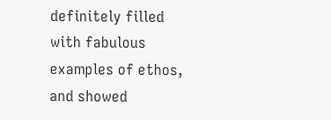definitely filled with fabulous examples of ethos, and showed